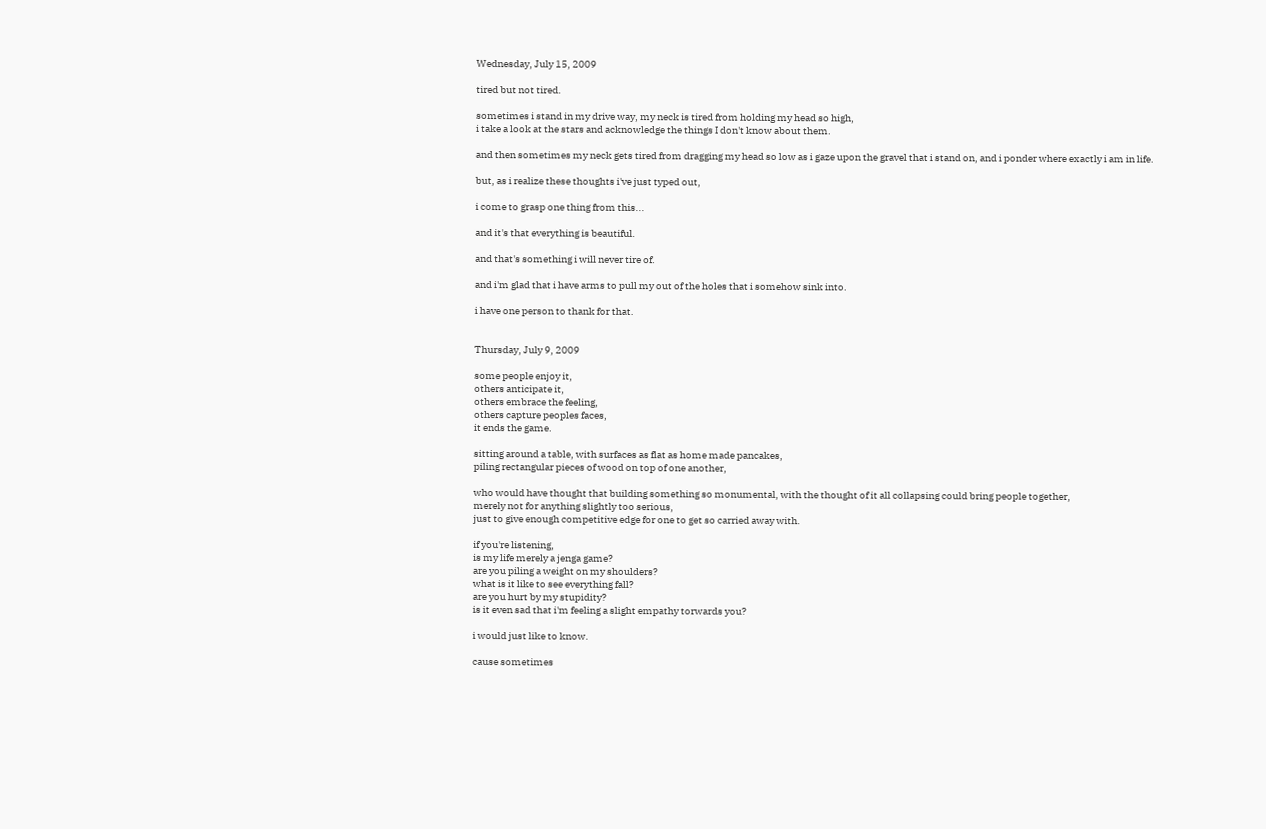Wednesday, July 15, 2009

tired but not tired.

sometimes i stand in my drive way, my neck is tired from holding my head so high,
i take a look at the stars and acknowledge the things I don't know about them.

and then sometimes my neck gets tired from dragging my head so low as i gaze upon the gravel that i stand on, and i ponder where exactly i am in life.

but, as i realize these thoughts i've just typed out,

i come to grasp one thing from this...

and it's that everything is beautiful.

and that's something i will never tire of.

and i'm glad that i have arms to pull my out of the holes that i somehow sink into.

i have one person to thank for that.


Thursday, July 9, 2009

some people enjoy it,
others anticipate it,
others embrace the feeling,
others capture peoples faces,
it ends the game.

sitting around a table, with surfaces as flat as home made pancakes,
piling rectangular pieces of wood on top of one another,

who would have thought that building something so monumental, with the thought of it all collapsing could bring people together,
merely not for anything slightly too serious,
just to give enough competitive edge for one to get so carried away with.

if you're listening,
is my life merely a jenga game?
are you piling a weight on my shoulders?
what is it like to see everything fall?
are you hurt by my stupidity?
is it even sad that i'm feeling a slight empathy torwards you?

i would just like to know.

cause sometimes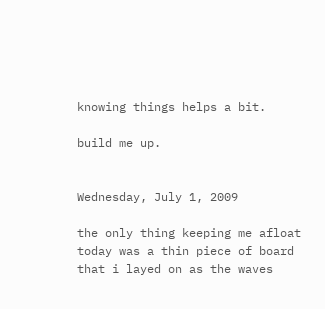knowing things helps a bit.

build me up.


Wednesday, July 1, 2009

the only thing keeping me afloat today was a thin piece of board that i layed on as the waves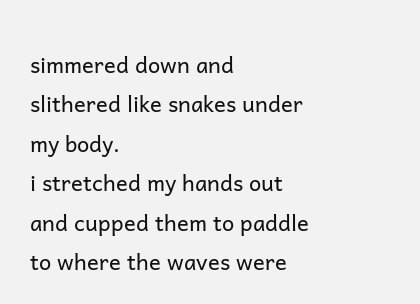simmered down and slithered like snakes under my body.
i stretched my hands out and cupped them to paddle to where the waves were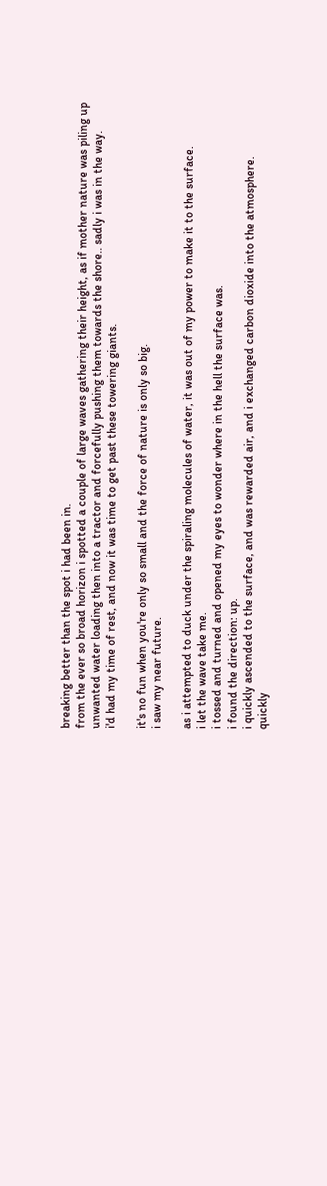breaking better than the spot i had been in.
from the ever so broad horizon i spotted a couple of large waves gathering their height, as if mother nature was piling up unwanted water loading then into a tractor and forcefully pushing them towards the shore.. sadly i was in the way.
i'd had my time of rest, and now it was time to get past these towering giants.

it's no fun when you're only so small and the force of nature is only so big.
i saw my near future.

as i attempted to duck under the spiraling molecules of water, it was out of my power to make it to the surface.
i let the wave take me.
i tossed and turned and opened my eyes to wonder where in the hell the surface was.
i found the direction: up.
i quickly ascended to the surface, and was rewarded air, and i exchanged carbon dioxide into the atmosphere.
quickly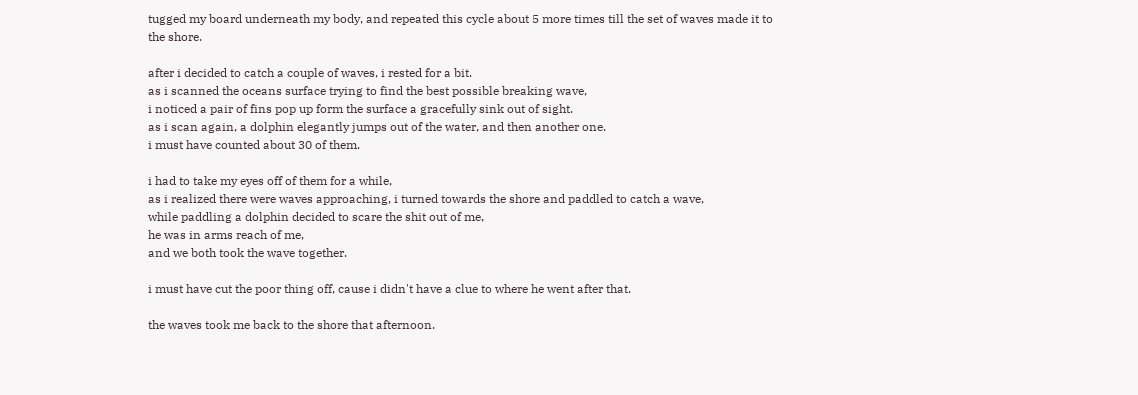tugged my board underneath my body, and repeated this cycle about 5 more times till the set of waves made it to the shore.

after i decided to catch a couple of waves, i rested for a bit.
as i scanned the oceans surface trying to find the best possible breaking wave,
i noticed a pair of fins pop up form the surface a gracefully sink out of sight.
as i scan again, a dolphin elegantly jumps out of the water, and then another one.
i must have counted about 30 of them.

i had to take my eyes off of them for a while,
as i realized there were waves approaching, i turned towards the shore and paddled to catch a wave,
while paddling a dolphin decided to scare the shit out of me,
he was in arms reach of me,
and we both took the wave together.

i must have cut the poor thing off, cause i didn't have a clue to where he went after that.

the waves took me back to the shore that afternoon.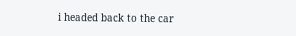i headed back to the car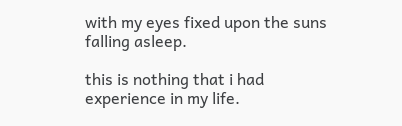with my eyes fixed upon the suns falling asleep.

this is nothing that i had experience in my life.